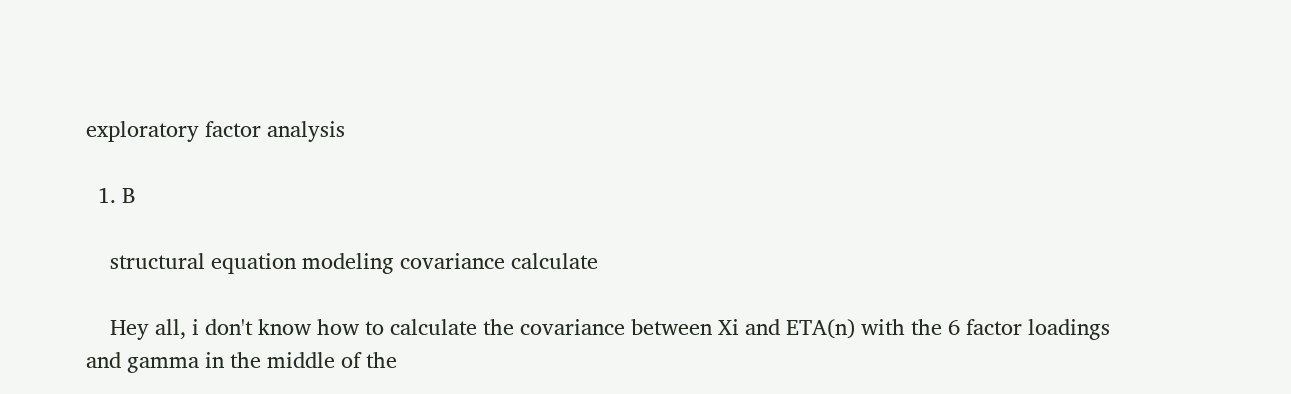exploratory factor analysis

  1. B

    structural equation modeling covariance calculate

    Hey all, i don't know how to calculate the covariance between Xi and ETA(n) with the 6 factor loadings and gamma in the middle of the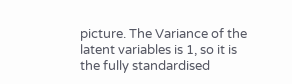picture. The Variance of the latent variables is 1, so it is the fully standardised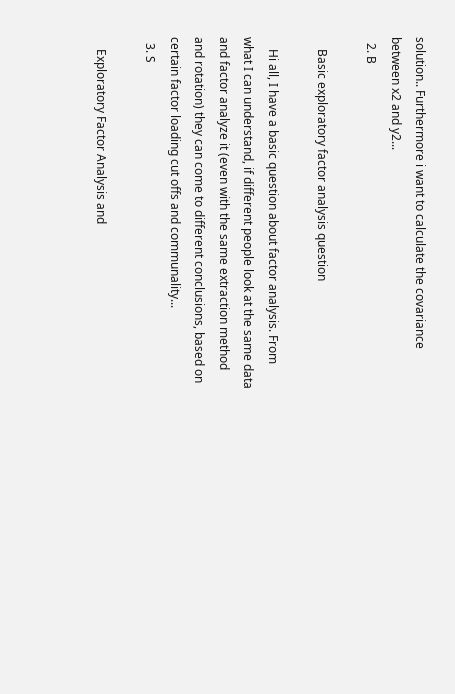solution.. Furthermore i want to calculate the covariance between x2 and y2...
  2. B

    Basic exploratory factor analysis question

    Hi all, I have a basic question about factor analysis. From what I can understand, if different people look at the same data and factor analyze it (even with the same extraction method and rotation) they can come to different conclusions, based on certain factor loading cut offs and communality...
  3. S

    Exploratory Factor Analysis and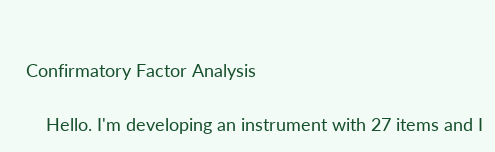Confirmatory Factor Analysis

    Hello. I'm developing an instrument with 27 items and I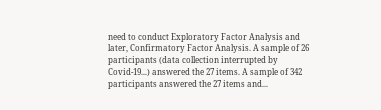need to conduct Exploratory Factor Analysis and later, Confirmatory Factor Analysis. A sample of 26 participants (data collection interrupted by Covid-19...) answered the 27 items. A sample of 342 participants answered the 27 items and...